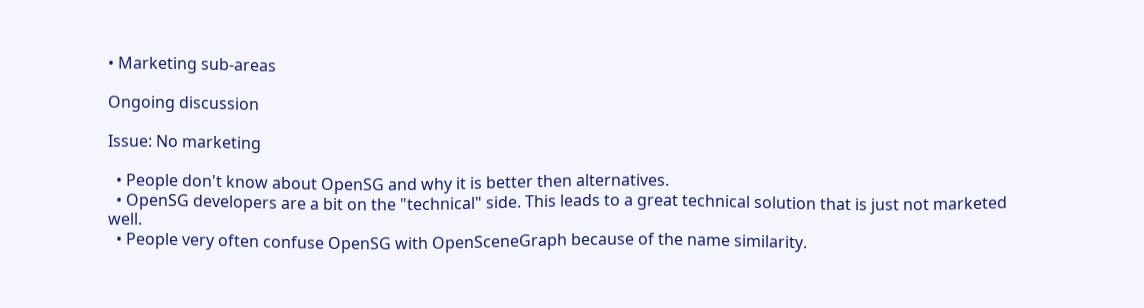• Marketing sub-areas

Ongoing discussion

Issue: No marketing

  • People don't know about OpenSG and why it is better then alternatives.
  • OpenSG developers are a bit on the "technical" side. This leads to a great technical solution that is just not marketed well.
  • People very often confuse OpenSG with OpenSceneGraph because of the name similarity.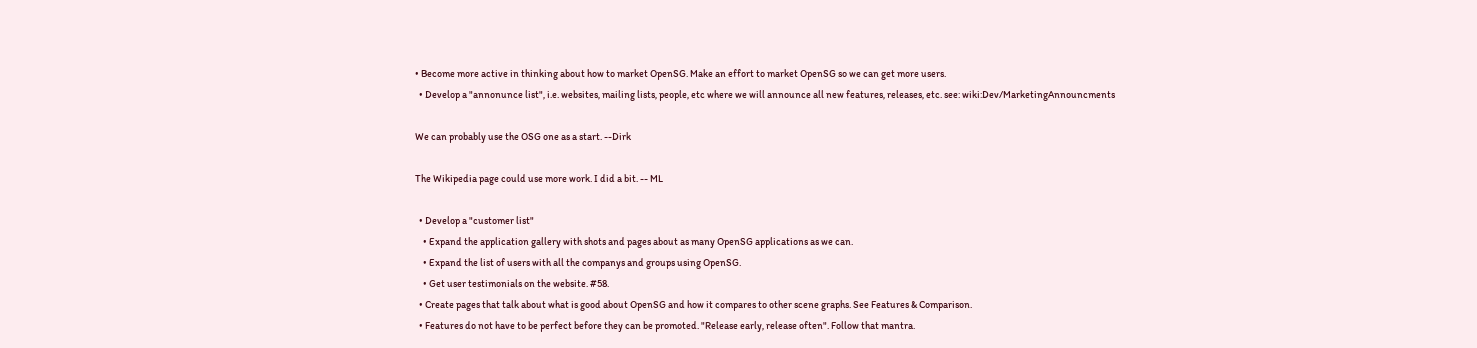• Become more active in thinking about how to market OpenSG. Make an effort to market OpenSG so we can get more users.
  • Develop a "annonunce list", i.e. websites, mailing lists, people, etc where we will announce all new features, releases, etc. see: wiki:Dev/MarketingAnnouncments

We can probably use the OSG one as a start. --Dirk

The Wikipedia page could use more work. I did a bit. -- ML

  • Develop a "customer list"
    • Expand the application gallery with shots and pages about as many OpenSG applications as we can.
    • Expand the list of users with all the companys and groups using OpenSG.
    • Get user testimonials on the website. #58.
  • Create pages that talk about what is good about OpenSG and how it compares to other scene graphs. See Features & Comparison.
  • Features do not have to be perfect before they can be promoted. "Release early, release often". Follow that mantra.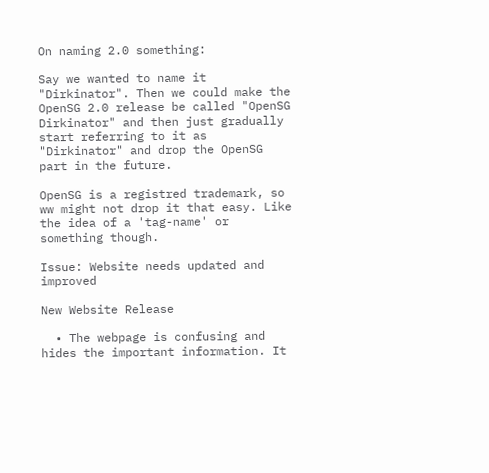On naming 2.0 something:

Say we wanted to name it "Dirkinator". Then we could make the OpenSG 2.0 release be called "OpenSG Dirkinator" and then just gradually start referring to it as "Dirkinator" and drop the OpenSG part in the future.

OpenSG is a registred trademark, so ww might not drop it that easy. Like the idea of a 'tag-name' or something though.

Issue: Website needs updated and improved

New Website Release

  • The webpage is confusing and hides the important information. It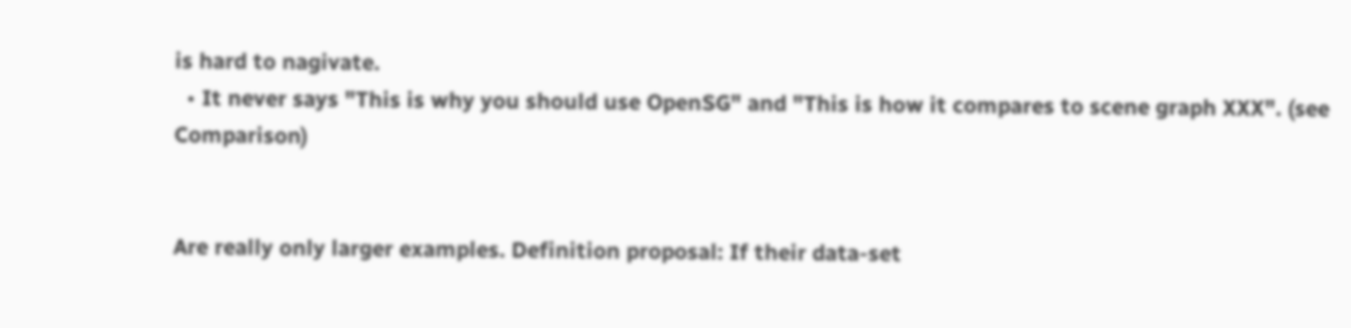is hard to nagivate.
  • It never says "This is why you should use OpenSG" and "This is how it compares to scene graph XXX". (see Comparison)


Are really only larger examples. Definition proposal: If their data-set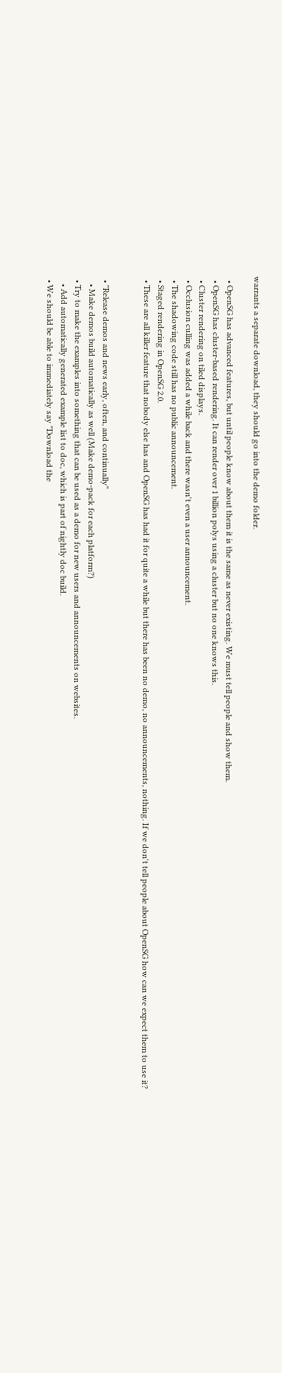warrants a separate download, they should go into the demo folder.

  • OpenSG has advanced features, but until people know about them it is the same as never existing. We must tell people and show them.
  • OpenSG has cluster-based rendering. It can render over 1 billion polys using a cluster but no one knows this.
  • Cluster rendering on tiled displays.
  • Occlusion culling was added a while back and there wasn't even a user announcement.
  • The shadowing code still has no public announcement.
  • Staged rendering in OpenSG 2.0.
  • These are all killer feature that nobody else has and OpenSG has had it for quite a while but there has been no demo, no announcements, nothing. If we don't tell people about OpenSG how can we expect them to use it?


  • "Release demos and news early, often, and continually"
    • Make demos build automatically as well (Make demo-pack for each platform?)
  • Try to make the examples into something that can be used as a demo for new users and announcements on websites.
    • Add automatically generated example list to doc, which is part of nightly doc build.
  • We should be able to immediately say "Download the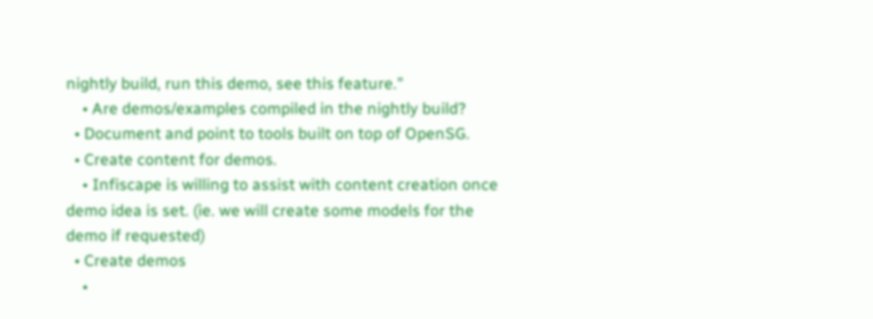nightly build, run this demo, see this feature."
    • Are demos/examples compiled in the nightly build?
  • Document and point to tools built on top of OpenSG.
  • Create content for demos.
    • Infiscape is willing to assist with content creation once demo idea is set. (ie. we will create some models for the demo if requested)
  • Create demos
    •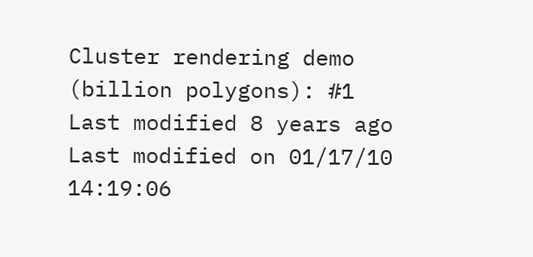Cluster rendering demo (billion polygons): #1
Last modified 8 years ago Last modified on 01/17/10 14:19:06